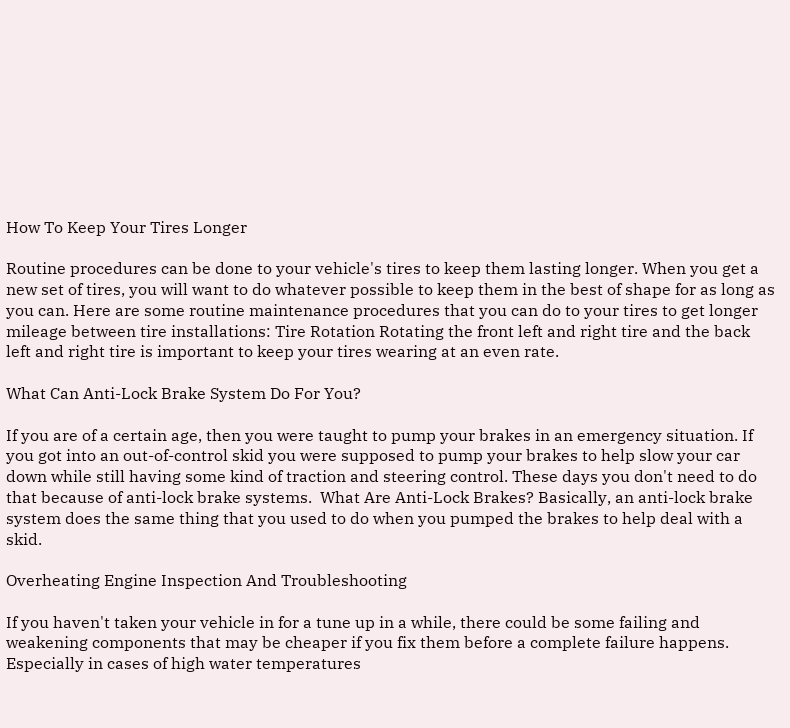How To Keep Your Tires Longer

Routine procedures can be done to your vehicle's tires to keep them lasting longer. When you get a new set of tires, you will want to do whatever possible to keep them in the best of shape for as long as you can. Here are some routine maintenance procedures that you can do to your tires to get longer mileage between tire installations: Tire Rotation Rotating the front left and right tire and the back left and right tire is important to keep your tires wearing at an even rate.

What Can Anti-Lock Brake System Do For You?

If you are of a certain age, then you were taught to pump your brakes in an emergency situation. If you got into an out-of-control skid you were supposed to pump your brakes to help slow your car down while still having some kind of traction and steering control. These days you don't need to do that because of anti-lock brake systems.  What Are Anti-Lock Brakes? Basically, an anti-lock brake system does the same thing that you used to do when you pumped the brakes to help deal with a skid.

Overheating Engine Inspection And Troubleshooting

If you haven't taken your vehicle in for a tune up in a while, there could be some failing and weakening components that may be cheaper if you fix them before a complete failure happens. Especially in cases of high water temperatures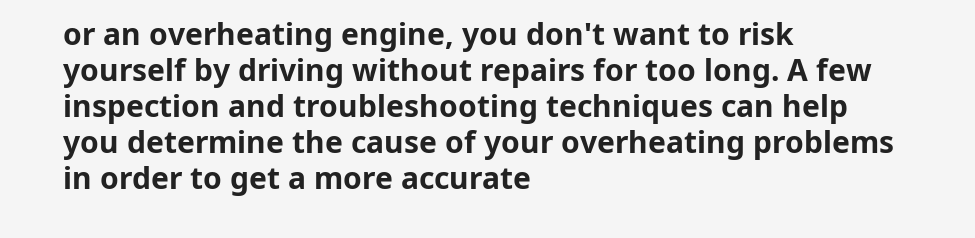or an overheating engine, you don't want to risk yourself by driving without repairs for too long. A few inspection and troubleshooting techniques can help you determine the cause of your overheating problems in order to get a more accurate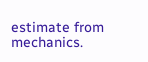estimate from mechanics.